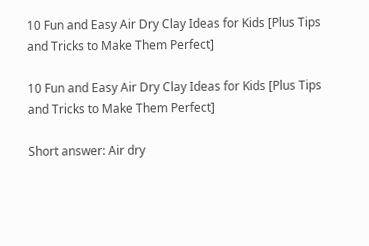10 Fun and Easy Air Dry Clay Ideas for Kids [Plus Tips and Tricks to Make Them Perfect]

10 Fun and Easy Air Dry Clay Ideas for Kids [Plus Tips and Tricks to Make Them Perfect]

Short answer: Air dry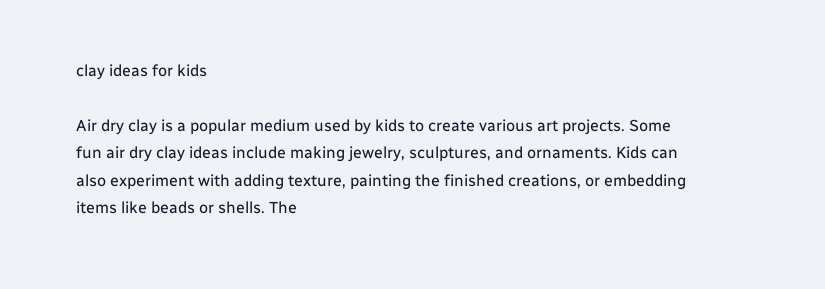clay ideas for kids

Air dry clay is a popular medium used by kids to create various art projects. Some fun air dry clay ideas include making jewelry, sculptures, and ornaments. Kids can also experiment with adding texture, painting the finished creations, or embedding items like beads or shells. The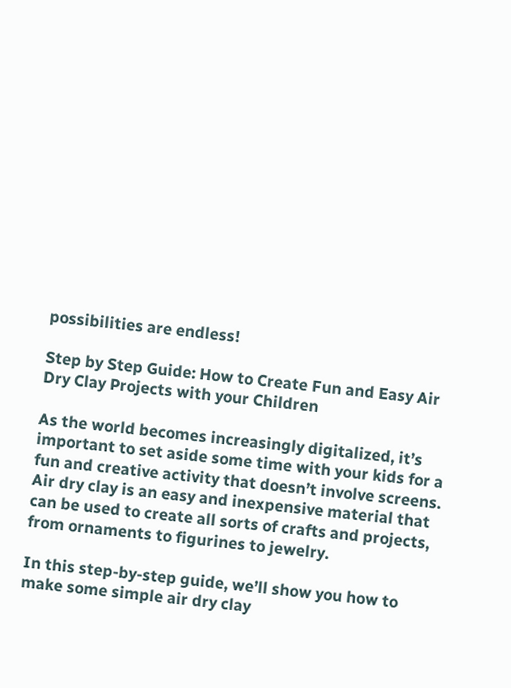possibilities are endless!

Step by Step Guide: How to Create Fun and Easy Air Dry Clay Projects with your Children

As the world becomes increasingly digitalized, it’s important to set aside some time with your kids for a fun and creative activity that doesn’t involve screens. Air dry clay is an easy and inexpensive material that can be used to create all sorts of crafts and projects, from ornaments to figurines to jewelry.

In this step-by-step guide, we’ll show you how to make some simple air dry clay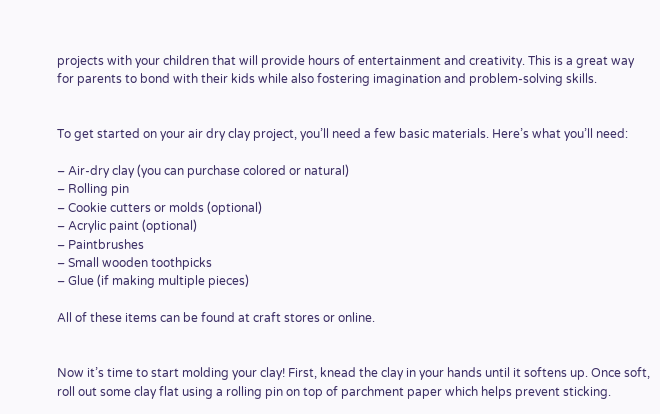projects with your children that will provide hours of entertainment and creativity. This is a great way for parents to bond with their kids while also fostering imagination and problem-solving skills.


To get started on your air dry clay project, you’ll need a few basic materials. Here’s what you’ll need:

– Air-dry clay (you can purchase colored or natural)
– Rolling pin
– Cookie cutters or molds (optional)
– Acrylic paint (optional)
– Paintbrushes
– Small wooden toothpicks
– Glue (if making multiple pieces)

All of these items can be found at craft stores or online.


Now it’s time to start molding your clay! First, knead the clay in your hands until it softens up. Once soft, roll out some clay flat using a rolling pin on top of parchment paper which helps prevent sticking.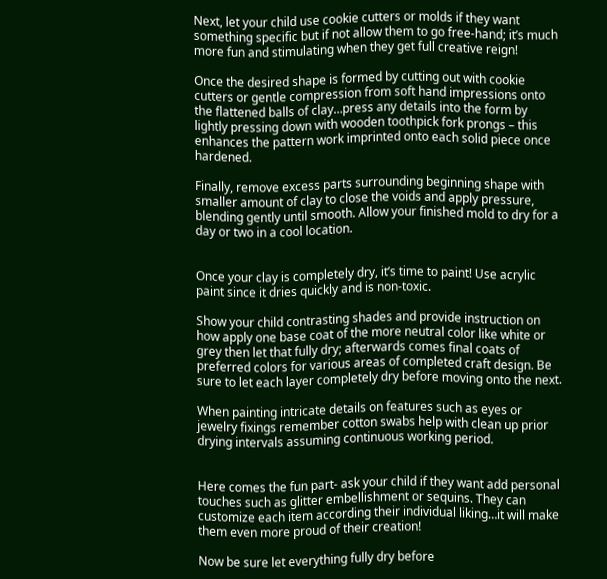Next, let your child use cookie cutters or molds if they want something specific but if not allow them to go free-hand; it’s much more fun and stimulating when they get full creative reign!

Once the desired shape is formed by cutting out with cookie cutters or gentle compression from soft hand impressions onto the flattened balls of clay…press any details into the form by lightly pressing down with wooden toothpick fork prongs – this enhances the pattern work imprinted onto each solid piece once hardened.

Finally, remove excess parts surrounding beginning shape with smaller amount of clay to close the voids and apply pressure, blending gently until smooth. Allow your finished mold to dry for a day or two in a cool location.


Once your clay is completely dry, it’s time to paint! Use acrylic paint since it dries quickly and is non-toxic.

Show your child contrasting shades and provide instruction on how apply one base coat of the more neutral color like white or grey then let that fully dry; afterwards comes final coats of preferred colors for various areas of completed craft design. Be sure to let each layer completely dry before moving onto the next.

When painting intricate details on features such as eyes or jewelry fixings remember cotton swabs help with clean up prior drying intervals assuming continuous working period.


Here comes the fun part- ask your child if they want add personal touches such as glitter embellishment or sequins. They can customize each item according their individual liking…it will make them even more proud of their creation!

Now be sure let everything fully dry before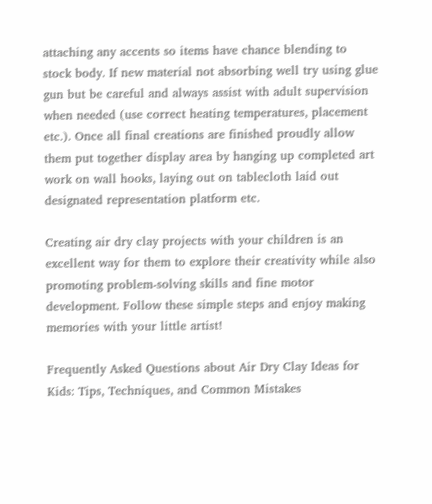attaching any accents so items have chance blending to stock body. If new material not absorbing well try using glue gun but be careful and always assist with adult supervision when needed (use correct heating temperatures, placement etc.). Once all final creations are finished proudly allow them put together display area by hanging up completed art work on wall hooks, laying out on tablecloth laid out designated representation platform etc.

Creating air dry clay projects with your children is an excellent way for them to explore their creativity while also promoting problem-solving skills and fine motor development. Follow these simple steps and enjoy making memories with your little artist!

Frequently Asked Questions about Air Dry Clay Ideas for Kids: Tips, Techniques, and Common Mistakes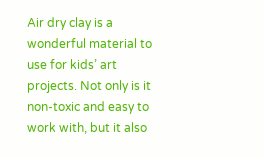Air dry clay is a wonderful material to use for kids’ art projects. Not only is it non-toxic and easy to work with, but it also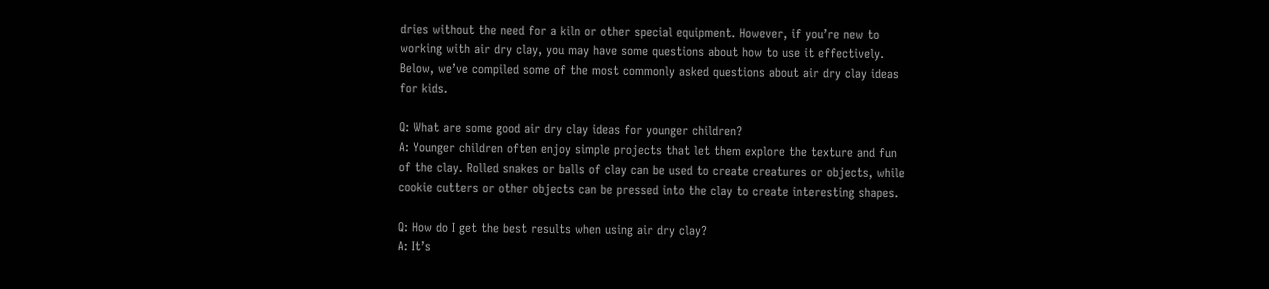dries without the need for a kiln or other special equipment. However, if you’re new to working with air dry clay, you may have some questions about how to use it effectively. Below, we’ve compiled some of the most commonly asked questions about air dry clay ideas for kids.

Q: What are some good air dry clay ideas for younger children?
A: Younger children often enjoy simple projects that let them explore the texture and fun of the clay. Rolled snakes or balls of clay can be used to create creatures or objects, while cookie cutters or other objects can be pressed into the clay to create interesting shapes.

Q: How do I get the best results when using air dry clay?
A: It’s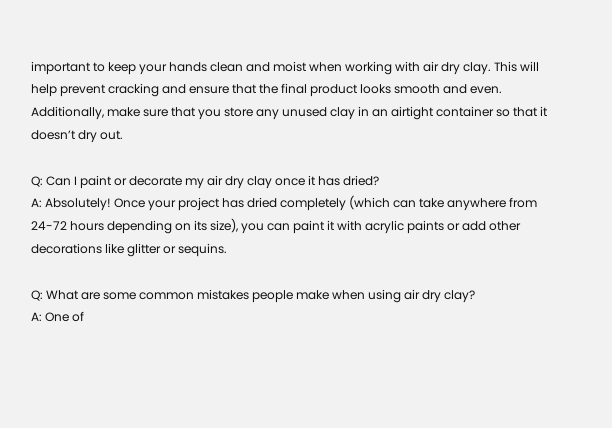important to keep your hands clean and moist when working with air dry clay. This will help prevent cracking and ensure that the final product looks smooth and even. Additionally, make sure that you store any unused clay in an airtight container so that it doesn’t dry out.

Q: Can I paint or decorate my air dry clay once it has dried?
A: Absolutely! Once your project has dried completely (which can take anywhere from 24-72 hours depending on its size), you can paint it with acrylic paints or add other decorations like glitter or sequins.

Q: What are some common mistakes people make when using air dry clay?
A: One of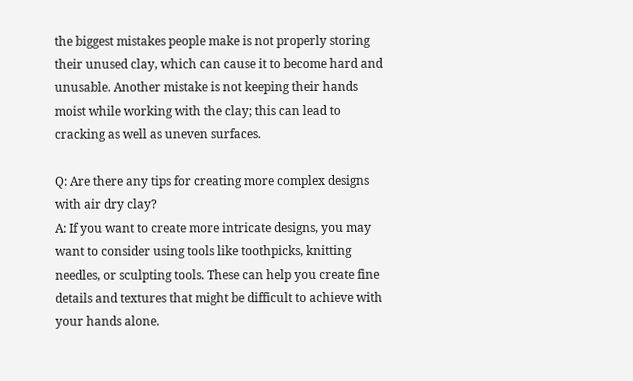the biggest mistakes people make is not properly storing their unused clay, which can cause it to become hard and unusable. Another mistake is not keeping their hands moist while working with the clay; this can lead to cracking as well as uneven surfaces.

Q: Are there any tips for creating more complex designs with air dry clay?
A: If you want to create more intricate designs, you may want to consider using tools like toothpicks, knitting needles, or sculpting tools. These can help you create fine details and textures that might be difficult to achieve with your hands alone.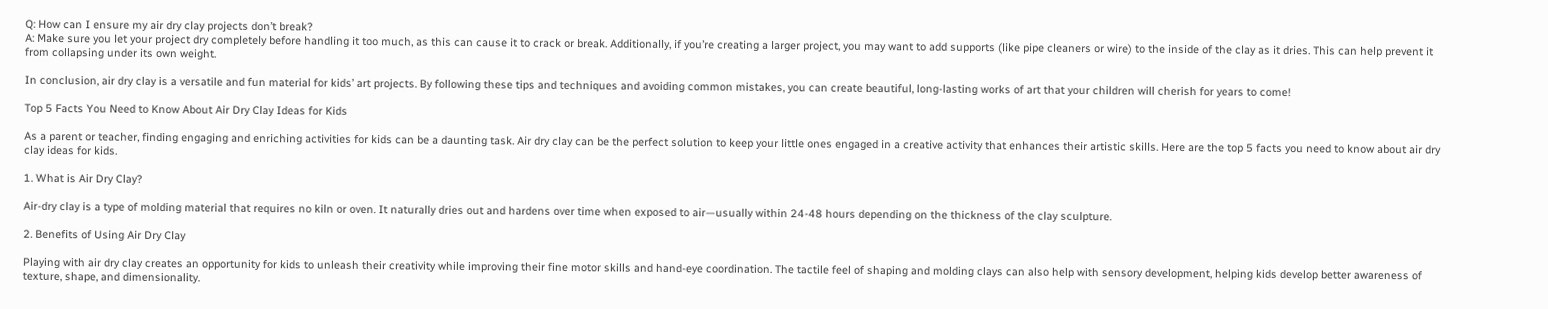Q: How can I ensure my air dry clay projects don’t break?
A: Make sure you let your project dry completely before handling it too much, as this can cause it to crack or break. Additionally, if you’re creating a larger project, you may want to add supports (like pipe cleaners or wire) to the inside of the clay as it dries. This can help prevent it from collapsing under its own weight.

In conclusion, air dry clay is a versatile and fun material for kids’ art projects. By following these tips and techniques and avoiding common mistakes, you can create beautiful, long-lasting works of art that your children will cherish for years to come!

Top 5 Facts You Need to Know About Air Dry Clay Ideas for Kids

As a parent or teacher, finding engaging and enriching activities for kids can be a daunting task. Air dry clay can be the perfect solution to keep your little ones engaged in a creative activity that enhances their artistic skills. Here are the top 5 facts you need to know about air dry clay ideas for kids.

1. What is Air Dry Clay?

Air-dry clay is a type of molding material that requires no kiln or oven. It naturally dries out and hardens over time when exposed to air—usually within 24-48 hours depending on the thickness of the clay sculpture.

2. Benefits of Using Air Dry Clay

Playing with air dry clay creates an opportunity for kids to unleash their creativity while improving their fine motor skills and hand-eye coordination. The tactile feel of shaping and molding clays can also help with sensory development, helping kids develop better awareness of texture, shape, and dimensionality.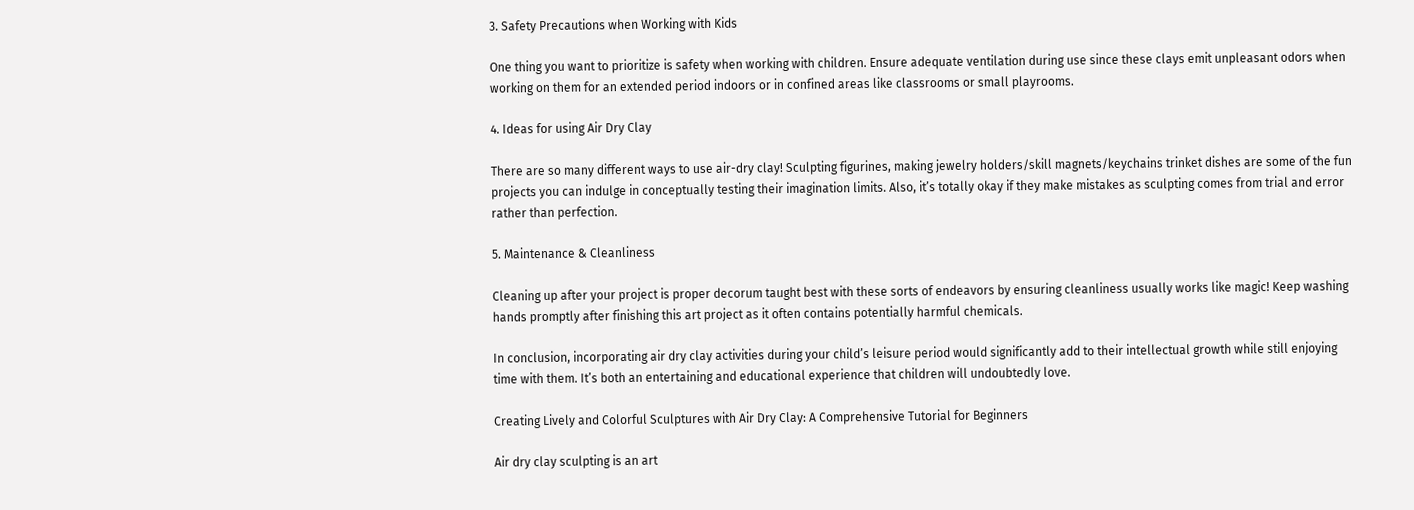3. Safety Precautions when Working with Kids

One thing you want to prioritize is safety when working with children. Ensure adequate ventilation during use since these clays emit unpleasant odors when working on them for an extended period indoors or in confined areas like classrooms or small playrooms.

4. Ideas for using Air Dry Clay

There are so many different ways to use air-dry clay! Sculpting figurines, making jewelry holders/skill magnets/keychains trinket dishes are some of the fun projects you can indulge in conceptually testing their imagination limits. Also, it’s totally okay if they make mistakes as sculpting comes from trial and error rather than perfection.

5. Maintenance & Cleanliness

Cleaning up after your project is proper decorum taught best with these sorts of endeavors by ensuring cleanliness usually works like magic! Keep washing hands promptly after finishing this art project as it often contains potentially harmful chemicals.

In conclusion, incorporating air dry clay activities during your child’s leisure period would significantly add to their intellectual growth while still enjoying time with them. It’s both an entertaining and educational experience that children will undoubtedly love.

Creating Lively and Colorful Sculptures with Air Dry Clay: A Comprehensive Tutorial for Beginners

Air dry clay sculpting is an art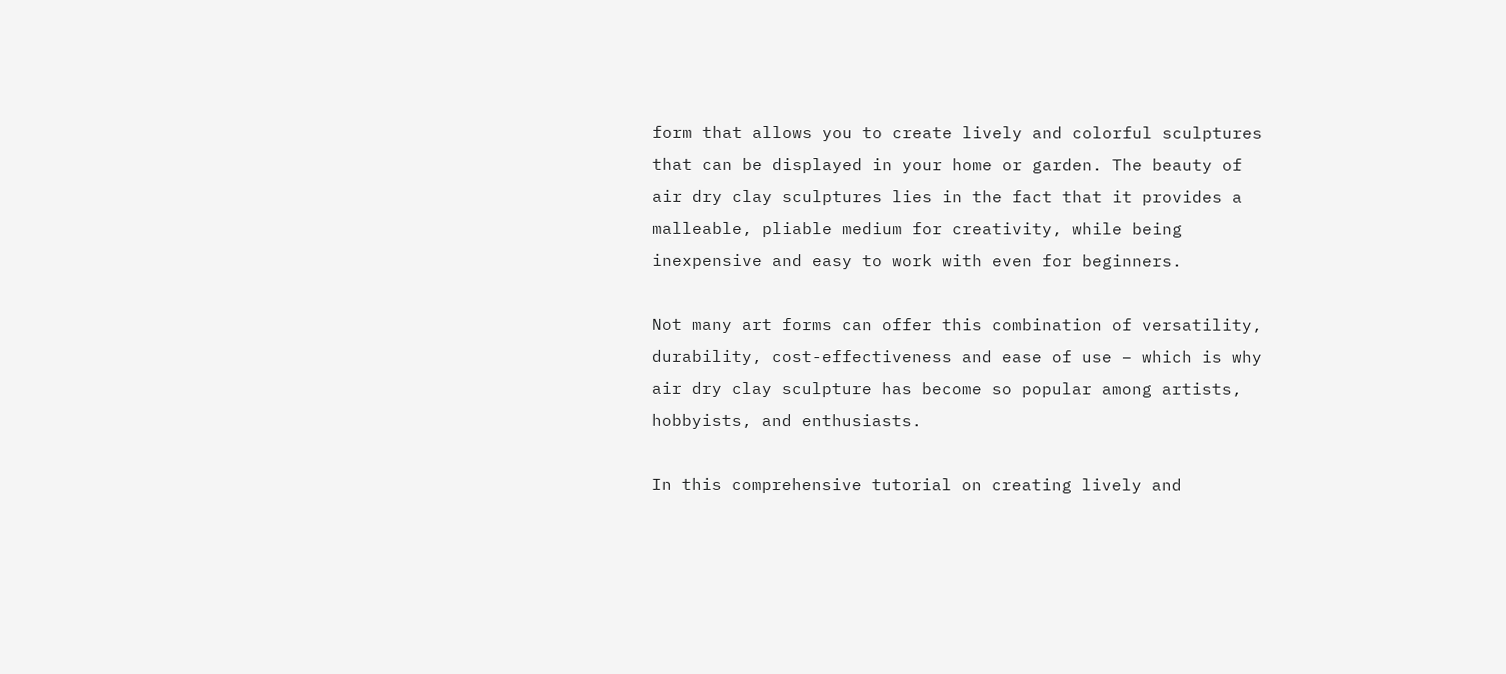form that allows you to create lively and colorful sculptures that can be displayed in your home or garden. The beauty of air dry clay sculptures lies in the fact that it provides a malleable, pliable medium for creativity, while being inexpensive and easy to work with even for beginners.

Not many art forms can offer this combination of versatility, durability, cost-effectiveness and ease of use – which is why air dry clay sculpture has become so popular among artists, hobbyists, and enthusiasts.

In this comprehensive tutorial on creating lively and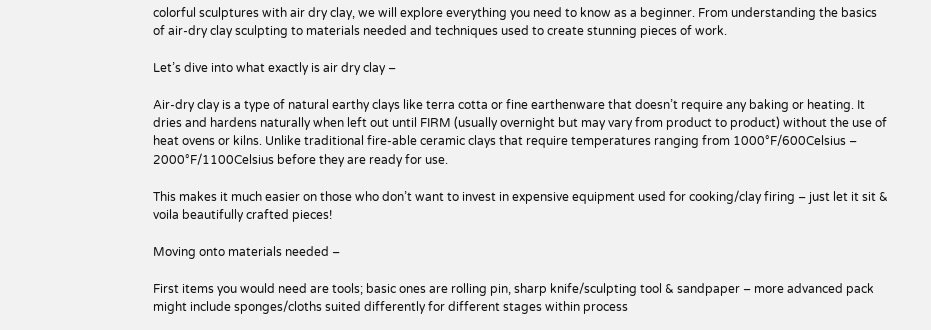colorful sculptures with air dry clay, we will explore everything you need to know as a beginner. From understanding the basics of air-dry clay sculpting to materials needed and techniques used to create stunning pieces of work.

Let’s dive into what exactly is air dry clay –

Air-dry clay is a type of natural earthy clays like terra cotta or fine earthenware that doesn’t require any baking or heating. It dries and hardens naturally when left out until FIRM (usually overnight but may vary from product to product) without the use of heat ovens or kilns. Unlike traditional fire-able ceramic clays that require temperatures ranging from 1000°F/600Celsius – 2000°F/1100Celsius before they are ready for use.

This makes it much easier on those who don’t want to invest in expensive equipment used for cooking/clay firing – just let it sit & voila beautifully crafted pieces!

Moving onto materials needed –

First items you would need are tools; basic ones are rolling pin, sharp knife/sculpting tool & sandpaper – more advanced pack might include sponges/cloths suited differently for different stages within process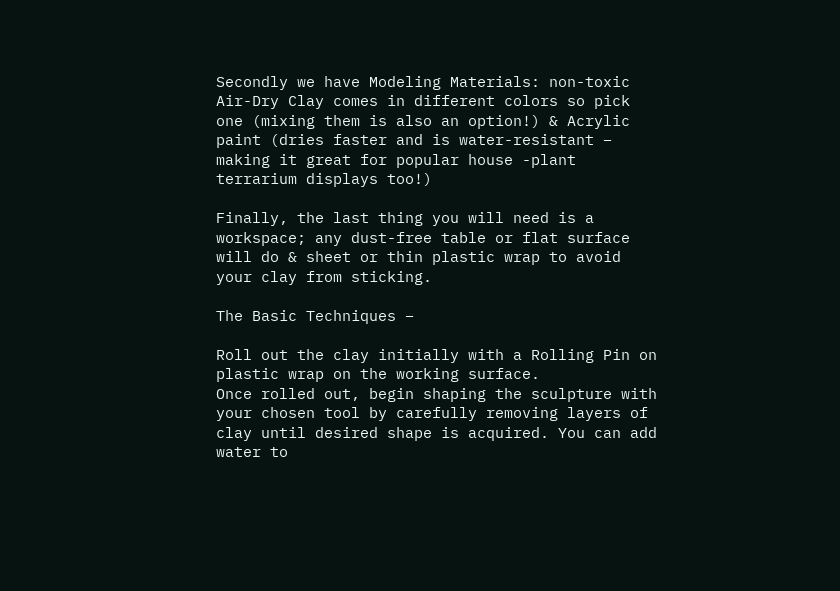Secondly we have Modeling Materials: non-toxic Air-Dry Clay comes in different colors so pick one (mixing them is also an option!) & Acrylic paint (dries faster and is water-resistant – making it great for popular house -plant terrarium displays too!)

Finally, the last thing you will need is a workspace; any dust-free table or flat surface will do & sheet or thin plastic wrap to avoid your clay from sticking.

The Basic Techniques –

Roll out the clay initially with a Rolling Pin on plastic wrap on the working surface.
Once rolled out, begin shaping the sculpture with your chosen tool by carefully removing layers of clay until desired shape is acquired. You can add water to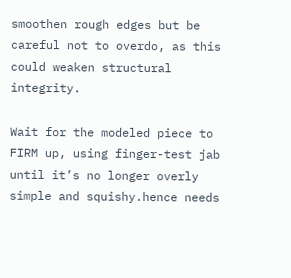smoothen rough edges but be careful not to overdo, as this could weaken structural integrity.

Wait for the modeled piece to FIRM up, using finger-test jab until it’s no longer overly simple and squishy.hence needs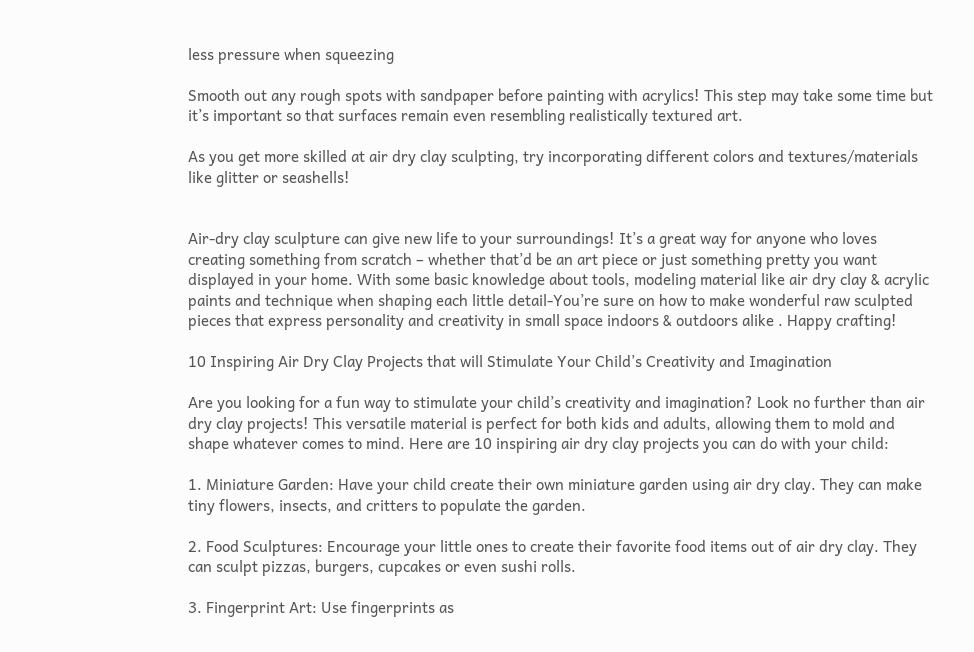less pressure when squeezing

Smooth out any rough spots with sandpaper before painting with acrylics! This step may take some time but it’s important so that surfaces remain even resembling realistically textured art.

As you get more skilled at air dry clay sculpting, try incorporating different colors and textures/materials like glitter or seashells!


Air-dry clay sculpture can give new life to your surroundings! It’s a great way for anyone who loves creating something from scratch – whether that’d be an art piece or just something pretty you want displayed in your home. With some basic knowledge about tools, modeling material like air dry clay & acrylic paints and technique when shaping each little detail-You’re sure on how to make wonderful raw sculpted pieces that express personality and creativity in small space indoors & outdoors alike . Happy crafting!

10 Inspiring Air Dry Clay Projects that will Stimulate Your Child’s Creativity and Imagination

Are you looking for a fun way to stimulate your child’s creativity and imagination? Look no further than air dry clay projects! This versatile material is perfect for both kids and adults, allowing them to mold and shape whatever comes to mind. Here are 10 inspiring air dry clay projects you can do with your child:

1. Miniature Garden: Have your child create their own miniature garden using air dry clay. They can make tiny flowers, insects, and critters to populate the garden.

2. Food Sculptures: Encourage your little ones to create their favorite food items out of air dry clay. They can sculpt pizzas, burgers, cupcakes or even sushi rolls.

3. Fingerprint Art: Use fingerprints as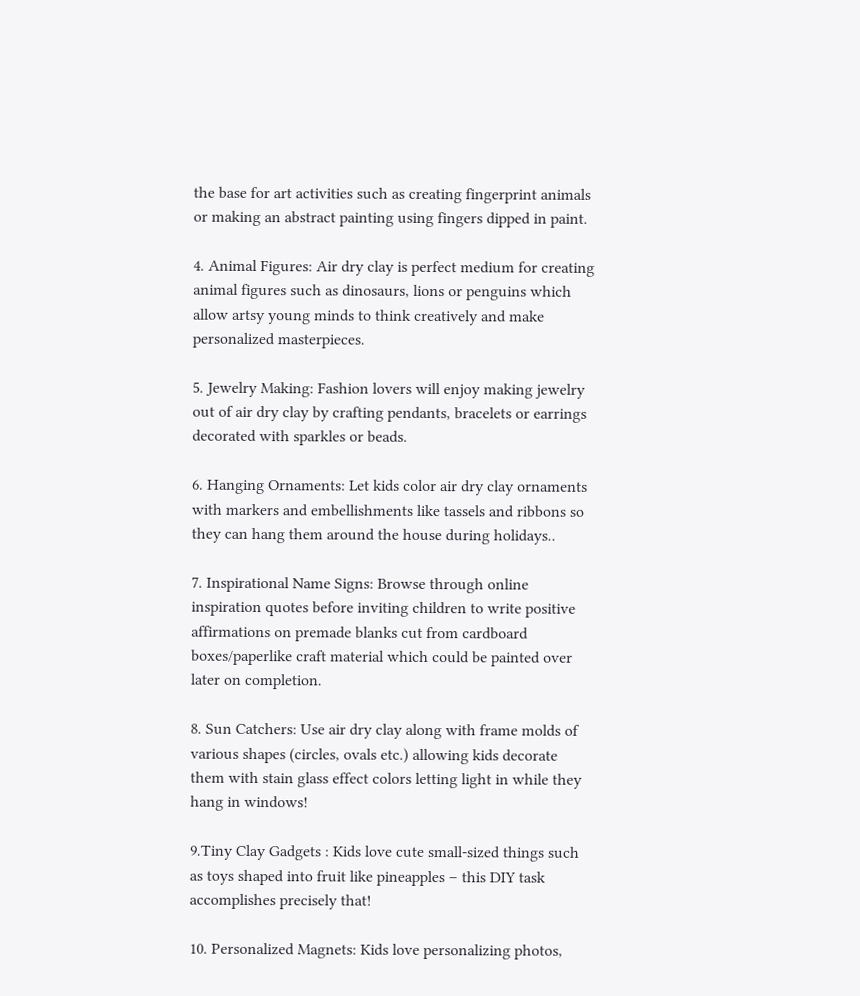the base for art activities such as creating fingerprint animals or making an abstract painting using fingers dipped in paint.

4. Animal Figures: Air dry clay is perfect medium for creating animal figures such as dinosaurs, lions or penguins which allow artsy young minds to think creatively and make personalized masterpieces.

5. Jewelry Making: Fashion lovers will enjoy making jewelry out of air dry clay by crafting pendants, bracelets or earrings decorated with sparkles or beads.

6. Hanging Ornaments: Let kids color air dry clay ornaments with markers and embellishments like tassels and ribbons so they can hang them around the house during holidays..

7. Inspirational Name Signs: Browse through online inspiration quotes before inviting children to write positive affirmations on premade blanks cut from cardboard boxes/paperlike craft material which could be painted over later on completion.

8. Sun Catchers: Use air dry clay along with frame molds of various shapes (circles, ovals etc.) allowing kids decorate them with stain glass effect colors letting light in while they hang in windows!

9.Tiny Clay Gadgets : Kids love cute small-sized things such as toys shaped into fruit like pineapples – this DIY task accomplishes precisely that!

10. Personalized Magnets: Kids love personalizing photos,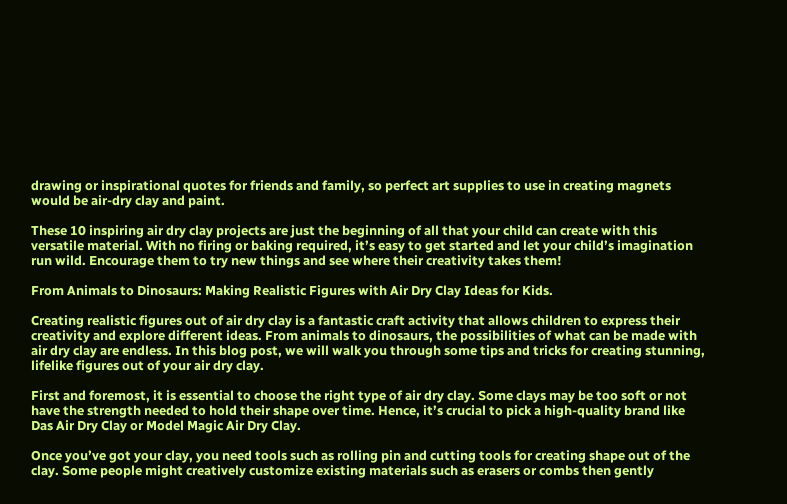drawing or inspirational quotes for friends and family, so perfect art supplies to use in creating magnets would be air-dry clay and paint.

These 10 inspiring air dry clay projects are just the beginning of all that your child can create with this versatile material. With no firing or baking required, it’s easy to get started and let your child’s imagination run wild. Encourage them to try new things and see where their creativity takes them!

From Animals to Dinosaurs: Making Realistic Figures with Air Dry Clay Ideas for Kids.

Creating realistic figures out of air dry clay is a fantastic craft activity that allows children to express their creativity and explore different ideas. From animals to dinosaurs, the possibilities of what can be made with air dry clay are endless. In this blog post, we will walk you through some tips and tricks for creating stunning, lifelike figures out of your air dry clay.

First and foremost, it is essential to choose the right type of air dry clay. Some clays may be too soft or not have the strength needed to hold their shape over time. Hence, it’s crucial to pick a high-quality brand like Das Air Dry Clay or Model Magic Air Dry Clay.

Once you’ve got your clay, you need tools such as rolling pin and cutting tools for creating shape out of the clay. Some people might creatively customize existing materials such as erasers or combs then gently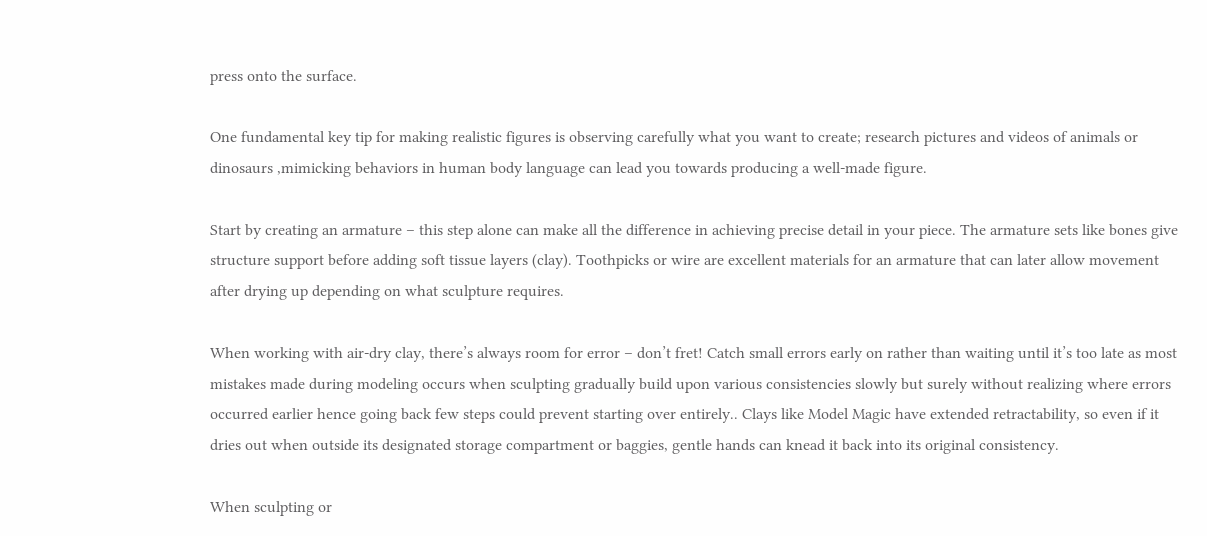press onto the surface.

One fundamental key tip for making realistic figures is observing carefully what you want to create; research pictures and videos of animals or dinosaurs ,mimicking behaviors in human body language can lead you towards producing a well-made figure.

Start by creating an armature – this step alone can make all the difference in achieving precise detail in your piece. The armature sets like bones give structure support before adding soft tissue layers (clay). Toothpicks or wire are excellent materials for an armature that can later allow movement after drying up depending on what sculpture requires.

When working with air-dry clay, there’s always room for error – don’t fret! Catch small errors early on rather than waiting until it’s too late as most mistakes made during modeling occurs when sculpting gradually build upon various consistencies slowly but surely without realizing where errors occurred earlier hence going back few steps could prevent starting over entirely.. Clays like Model Magic have extended retractability, so even if it dries out when outside its designated storage compartment or baggies, gentle hands can knead it back into its original consistency.

When sculpting or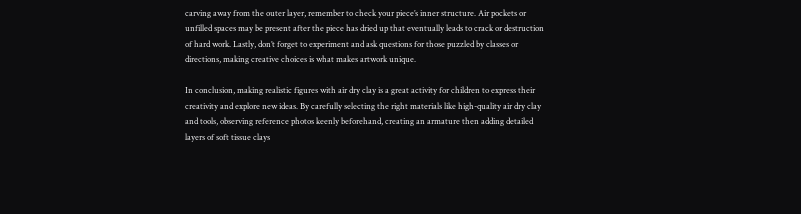carving away from the outer layer, remember to check your piece’s inner structure. Air pockets or unfilled spaces may be present after the piece has dried up that eventually leads to crack or destruction of hard work. Lastly, don’t forget to experiment and ask questions for those puzzled by classes or directions, making creative choices is what makes artwork unique.

In conclusion, making realistic figures with air dry clay is a great activity for children to express their creativity and explore new ideas. By carefully selecting the right materials like high-quality air dry clay and tools, observing reference photos keenly beforehand, creating an armature then adding detailed layers of soft tissue clays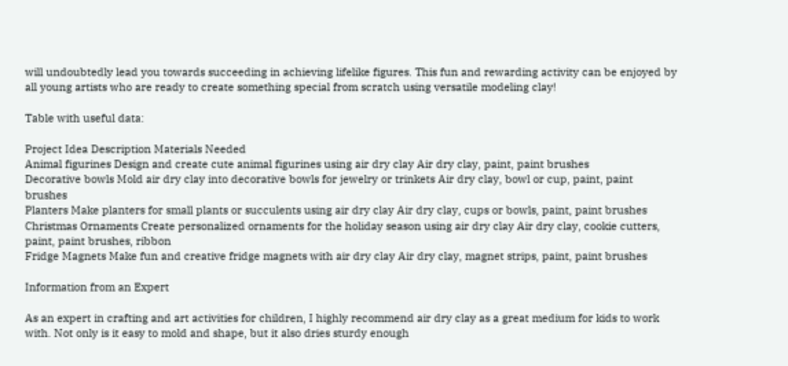will undoubtedly lead you towards succeeding in achieving lifelike figures. This fun and rewarding activity can be enjoyed by all young artists who are ready to create something special from scratch using versatile modeling clay!

Table with useful data:

Project Idea Description Materials Needed
Animal figurines Design and create cute animal figurines using air dry clay Air dry clay, paint, paint brushes
Decorative bowls Mold air dry clay into decorative bowls for jewelry or trinkets Air dry clay, bowl or cup, paint, paint brushes
Planters Make planters for small plants or succulents using air dry clay Air dry clay, cups or bowls, paint, paint brushes
Christmas Ornaments Create personalized ornaments for the holiday season using air dry clay Air dry clay, cookie cutters, paint, paint brushes, ribbon
Fridge Magnets Make fun and creative fridge magnets with air dry clay Air dry clay, magnet strips, paint, paint brushes

Information from an Expert

As an expert in crafting and art activities for children, I highly recommend air dry clay as a great medium for kids to work with. Not only is it easy to mold and shape, but it also dries sturdy enough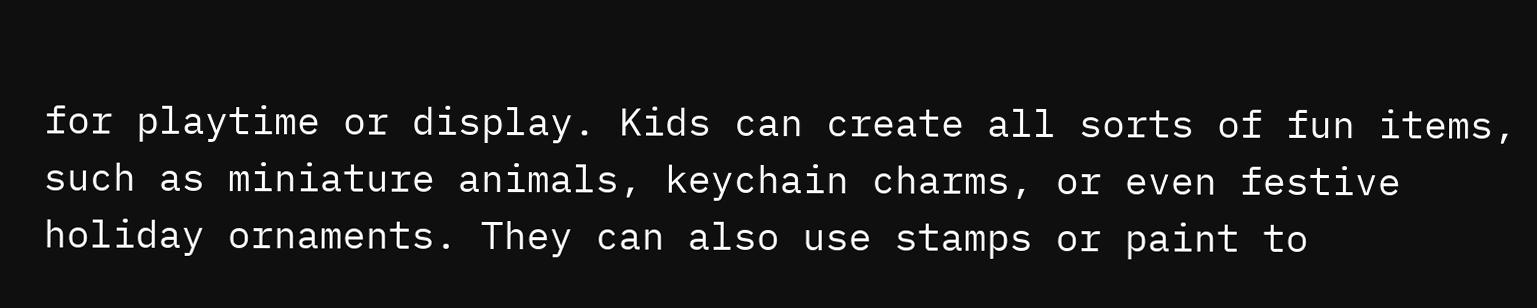for playtime or display. Kids can create all sorts of fun items, such as miniature animals, keychain charms, or even festive holiday ornaments. They can also use stamps or paint to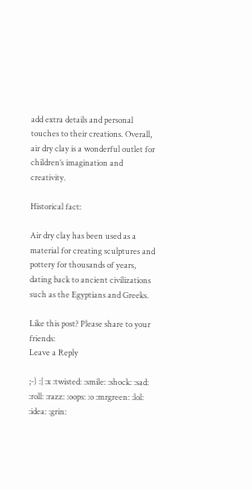add extra details and personal touches to their creations. Overall, air dry clay is a wonderful outlet for children’s imagination and creativity.

Historical fact:

Air dry clay has been used as a material for creating sculptures and pottery for thousands of years, dating back to ancient civilizations such as the Egyptians and Greeks.

Like this post? Please share to your friends:
Leave a Reply

;-) :| :x :twisted: :smile: :shock: :sad: :roll: :razz: :oops: :o :mrgreen: :lol: :idea: :grin: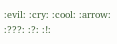:evil: :cry: :cool: :arrow: :???: :?: :!: